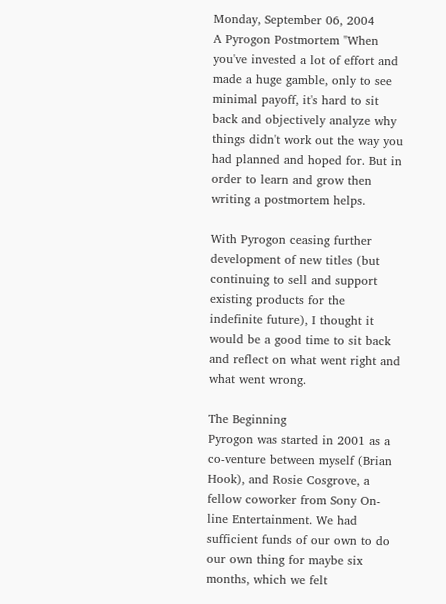Monday, September 06, 2004
A Pyrogon Postmortem "When you've invested a lot of effort and made a huge gamble, only to see minimal payoff, it's hard to sit back and objectively analyze why things didn't work out the way you had planned and hoped for. But in order to learn and grow then writing a postmortem helps.

With Pyrogon ceasing further development of new titles (but continuing to sell and support existing products for the indefinite future), I thought it would be a good time to sit back and reflect on what went right and what went wrong.

The Beginning
Pyrogon was started in 2001 as a co-venture between myself (Brian Hook), and Rosie Cosgrove, a fellow coworker from Sony On-line Entertainment. We had sufficient funds of our own to do our own thing for maybe six months, which we felt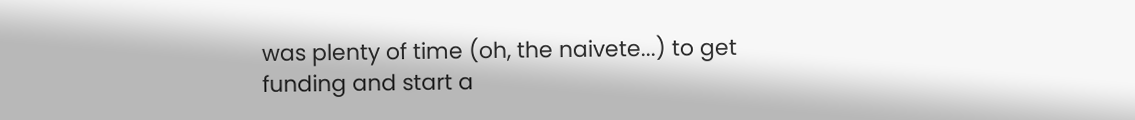was plenty of time (oh, the naivete...) to get funding and start a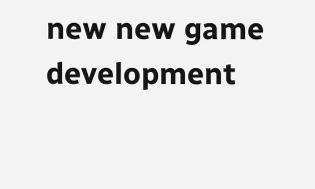new new game development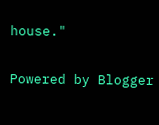house."

Powered by Blogger